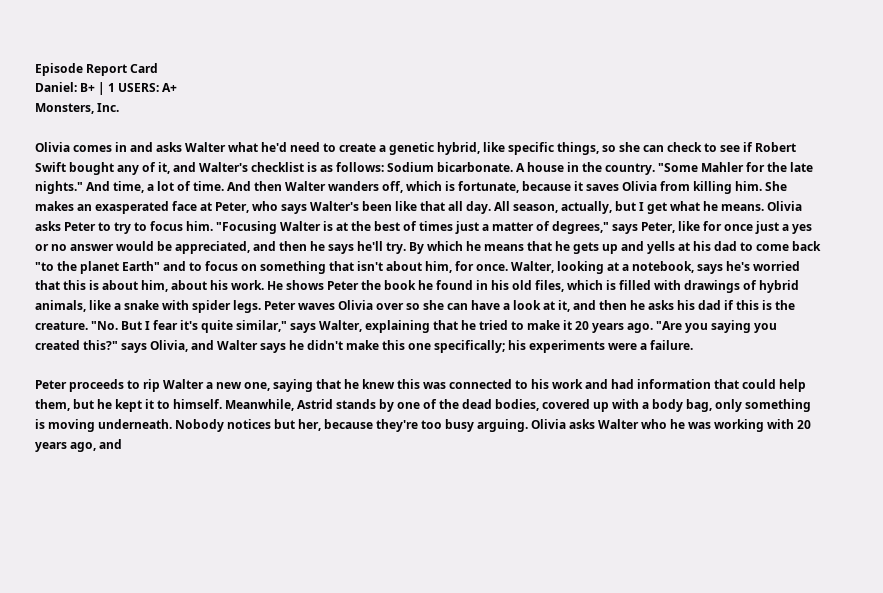Episode Report Card
Daniel: B+ | 1 USERS: A+
Monsters, Inc.

Olivia comes in and asks Walter what he'd need to create a genetic hybrid, like specific things, so she can check to see if Robert Swift bought any of it, and Walter's checklist is as follows: Sodium bicarbonate. A house in the country. "Some Mahler for the late nights." And time, a lot of time. And then Walter wanders off, which is fortunate, because it saves Olivia from killing him. She makes an exasperated face at Peter, who says Walter's been like that all day. All season, actually, but I get what he means. Olivia asks Peter to try to focus him. "Focusing Walter is at the best of times just a matter of degrees," says Peter, like for once just a yes or no answer would be appreciated, and then he says he'll try. By which he means that he gets up and yells at his dad to come back "to the planet Earth" and to focus on something that isn't about him, for once. Walter, looking at a notebook, says he's worried that this is about him, about his work. He shows Peter the book he found in his old files, which is filled with drawings of hybrid animals, like a snake with spider legs. Peter waves Olivia over so she can have a look at it, and then he asks his dad if this is the creature. "No. But I fear it's quite similar," says Walter, explaining that he tried to make it 20 years ago. "Are you saying you created this?" says Olivia, and Walter says he didn't make this one specifically; his experiments were a failure.

Peter proceeds to rip Walter a new one, saying that he knew this was connected to his work and had information that could help them, but he kept it to himself. Meanwhile, Astrid stands by one of the dead bodies, covered up with a body bag, only something is moving underneath. Nobody notices but her, because they're too busy arguing. Olivia asks Walter who he was working with 20 years ago, and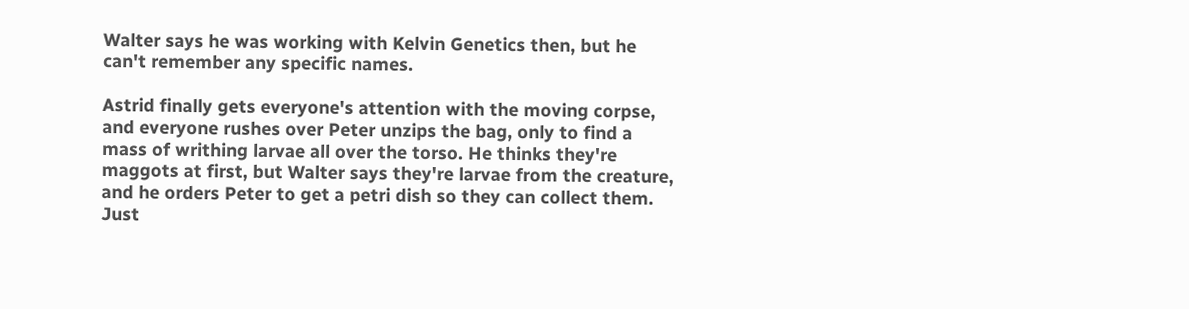Walter says he was working with Kelvin Genetics then, but he can't remember any specific names.

Astrid finally gets everyone's attention with the moving corpse, and everyone rushes over Peter unzips the bag, only to find a mass of writhing larvae all over the torso. He thinks they're maggots at first, but Walter says they're larvae from the creature, and he orders Peter to get a petri dish so they can collect them. Just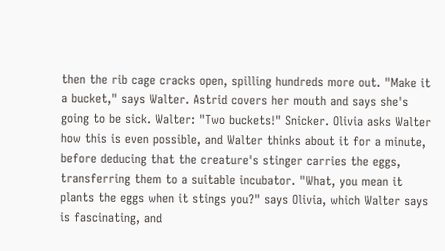then the rib cage cracks open, spilling hundreds more out. "Make it a bucket," says Walter. Astrid covers her mouth and says she's going to be sick. Walter: "Two buckets!" Snicker. Olivia asks Walter how this is even possible, and Walter thinks about it for a minute, before deducing that the creature's stinger carries the eggs, transferring them to a suitable incubator. "What, you mean it plants the eggs when it stings you?" says Olivia, which Walter says is fascinating, and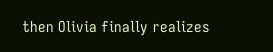then Olivia finally realizes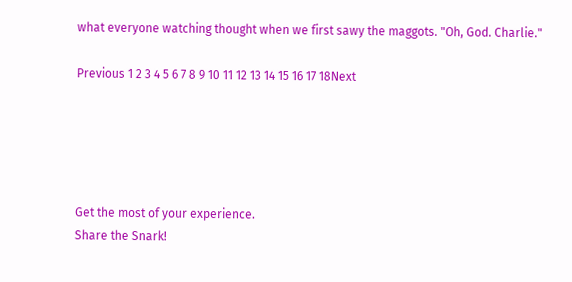what everyone watching thought when we first sawy the maggots. "Oh, God. Charlie."

Previous 1 2 3 4 5 6 7 8 9 10 11 12 13 14 15 16 17 18Next





Get the most of your experience.
Share the Snark!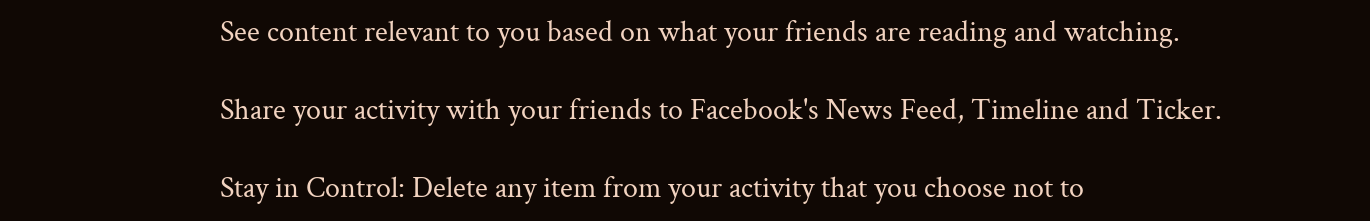See content relevant to you based on what your friends are reading and watching.

Share your activity with your friends to Facebook's News Feed, Timeline and Ticker.

Stay in Control: Delete any item from your activity that you choose not to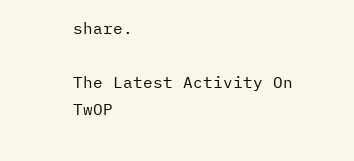share.

The Latest Activity On TwOP